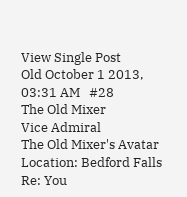View Single Post
Old October 1 2013, 03:31 AM   #28
The Old Mixer
Vice Admiral
The Old Mixer's Avatar
Location: Bedford Falls
Re: You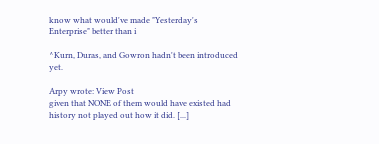know what would've made "Yesterday's Enterprise" better than i

^Kurn, Duras, and Gowron hadn't been introduced yet.

Arpy wrote: View Post
given that NONE of them would have existed had history not played out how it did. [...]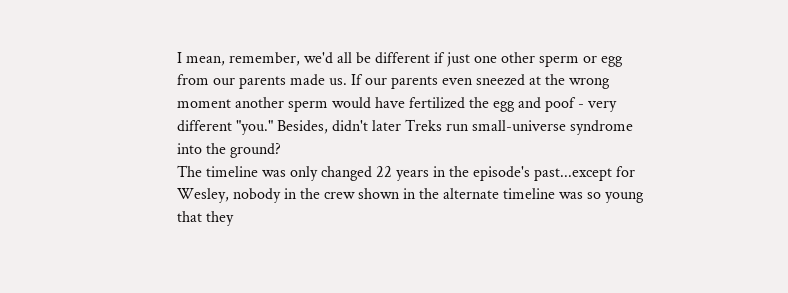I mean, remember, we'd all be different if just one other sperm or egg from our parents made us. If our parents even sneezed at the wrong moment another sperm would have fertilized the egg and poof - very different "you." Besides, didn't later Treks run small-universe syndrome into the ground?
The timeline was only changed 22 years in the episode's past...except for Wesley, nobody in the crew shown in the alternate timeline was so young that they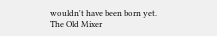wouldn't have been born yet.
The Old Mixer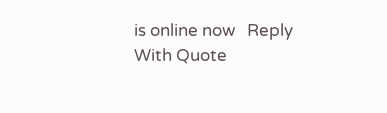is online now   Reply With Quote